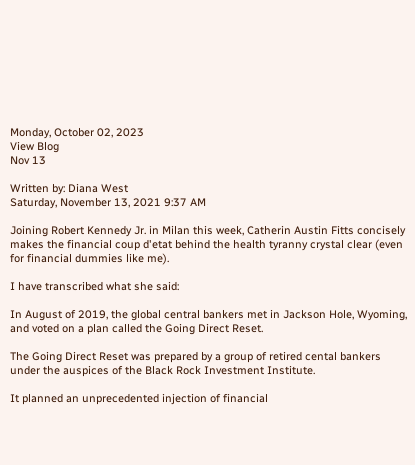Monday, October 02, 2023
View Blog
Nov 13

Written by: Diana West
Saturday, November 13, 2021 9:37 AM

Joining Robert Kennedy Jr. in Milan this week, Catherin Austin Fitts concisely makes the financial coup d'etat behind the health tyranny crystal clear (even for financial dummies like me).

I have transcribed what she said:

In August of 2019, the global central bankers met in Jackson Hole, Wyoming, and voted on a plan called the Going Direct Reset.

The Going Direct Reset was prepared by a group of retired cental bankers under the auspices of the Black Rock Investment Institute.

It planned an unprecedented injection of financial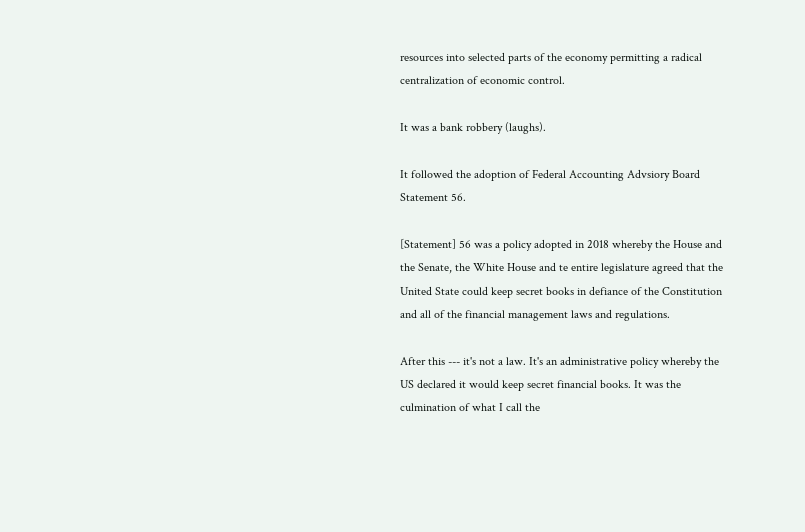resources into selected parts of the economy permitting a radical centralization of economic control.

It was a bank robbery (laughs).

It followed the adoption of Federal Accounting Advsiory Board Statement 56.

[Statement] 56 was a policy adopted in 2018 whereby the House and the Senate, the White House and te entire legislature agreed that the United State could keep secret books in defiance of the Constitution and all of the financial management laws and regulations.

After this --- it's not a law. It's an administrative policy whereby the US declared it would keep secret financial books. It was the culmination of what I call the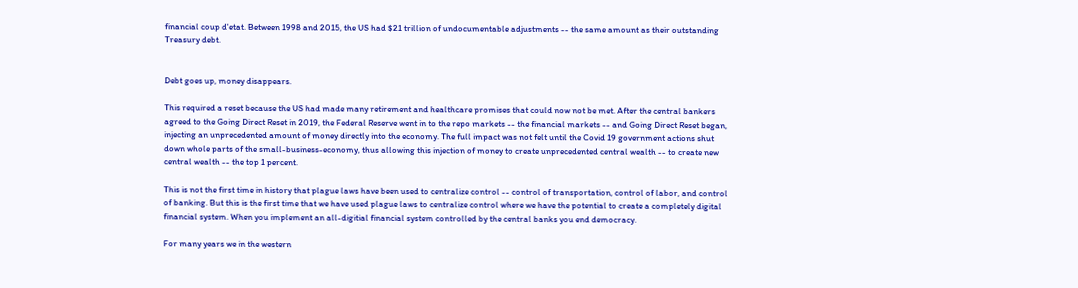financial coup d'etat. Between 1998 and 2015, the US had $21 trillion of undocumentable adjustments -- the same amount as their outstanding Treasury debt.


Debt goes up, money disappears.

This required a reset because the US had made many retirement and healthcare promises that could now not be met. After the central bankers agreed to the Going Direct Reset in 2019, the Federal Reserve went in to the repo markets -- the financial markets -- and Going Direct Reset began, injecting an unprecedented amount of money directly into the economy. The full impact was not felt until the Covid 19 government actions shut down whole parts of the small-business-economy, thus allowing this injection of money to create unprecedented central wealth -- to create new central wealth -- the top 1 percent.

This is not the first time in history that plague laws have been used to centralize control -- control of transportation, control of labor, and control of banking. But this is the first time that we have used plague laws to centralize control where we have the potential to create a completely digital financial system. When you implement an all-digitial financial system controlled by the central banks you end democracy.

For many years we in the western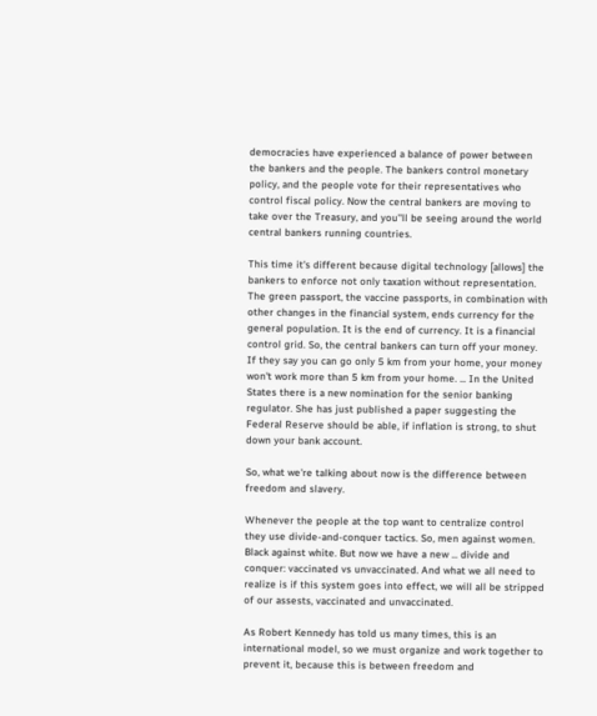democracies have experienced a balance of power between the bankers and the people. The bankers control monetary policy, and the people vote for their representatives who control fiscal policy. Now the central bankers are moving to take over the Treasury, and you''ll be seeing around the world central bankers running countries.

This time it's different because digital technology [allows] the bankers to enforce not only taxation without representation.  The green passport, the vaccine passports, in combination with other changes in the financial system, ends currency for the general population. It is the end of currency. It is a financial control grid. So, the central bankers can turn off your money. If they say you can go only 5 km from your home, your money won't work more than 5 km from your home. ... In the United States there is a new nomination for the senior banking regulator. She has just published a paper suggesting the Federal Reserve should be able, if inflation is strong, to shut down your bank account.

So, what we're talking about now is the difference between freedom and slavery.

Whenever the people at the top want to centralize control they use divide-and-conquer tactics. So, men against women. Black against white. But now we have a new ... divide and conquer: vaccinated vs unvaccinated. And what we all need to realize is if this system goes into effect, we will all be stripped of our assests, vaccinated and unvaccinated.

As Robert Kennedy has told us many times, this is an international model, so we must organize and work together to prevent it, because this is between freedom and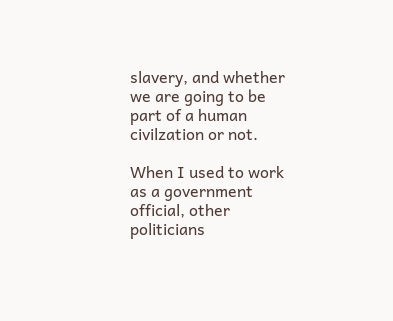slavery, and whether we are going to be part of a human civilzation or not.

When I used to work as a government official, other politicians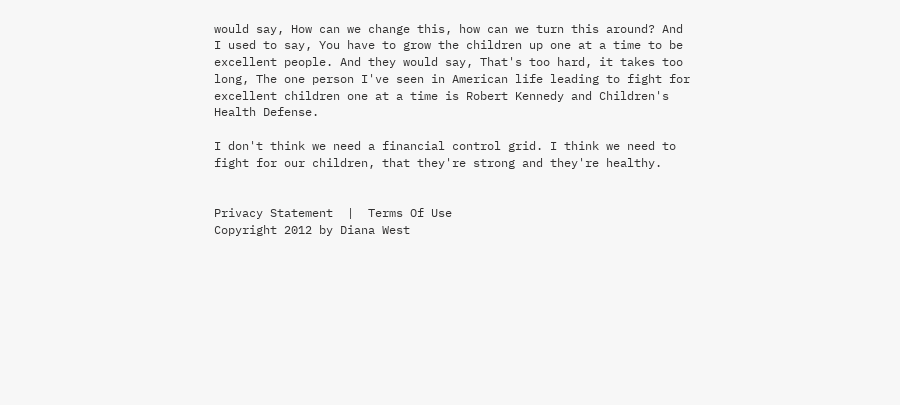would say, How can we change this, how can we turn this around? And I used to say, You have to grow the children up one at a time to be excellent people. And they would say, That's too hard, it takes too long, The one person I've seen in American life leading to fight for excellent children one at a time is Robert Kennedy and Children's Health Defense.

I don't think we need a financial control grid. I think we need to fight for our children, that they're strong and they're healthy.


Privacy Statement  |  Terms Of Use
Copyright 2012 by Diana West